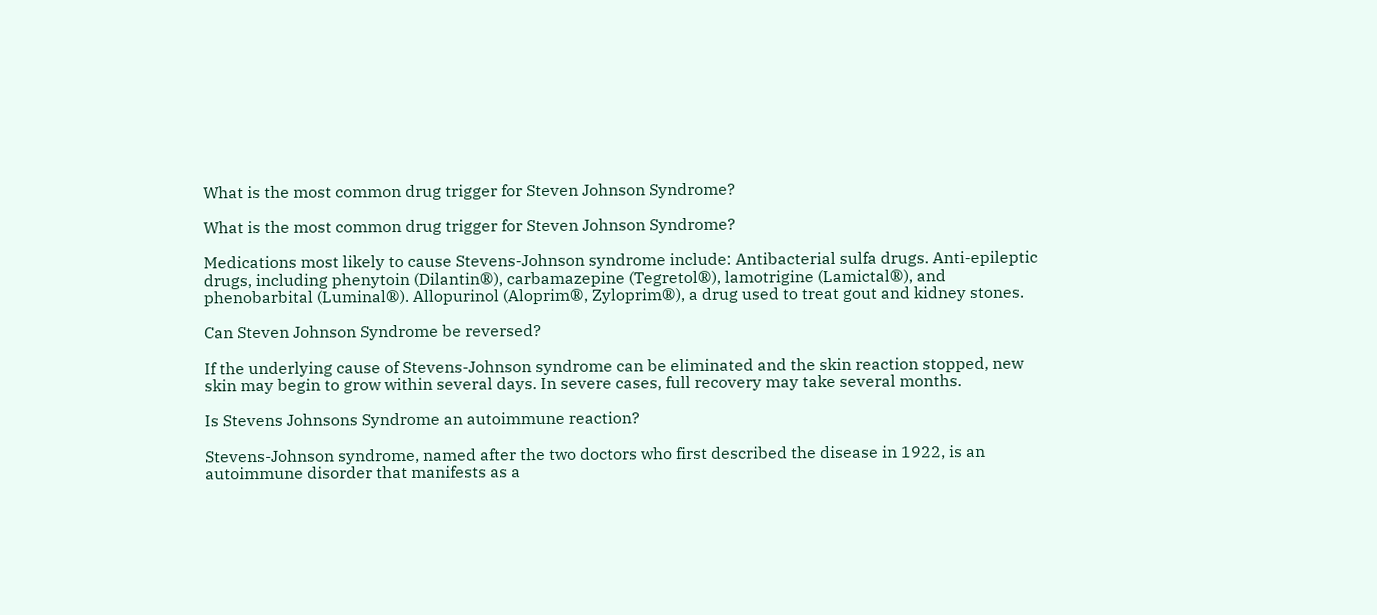What is the most common drug trigger for Steven Johnson Syndrome?

What is the most common drug trigger for Steven Johnson Syndrome?

Medications most likely to cause Stevens-Johnson syndrome include: Antibacterial sulfa drugs. Anti-epileptic drugs, including phenytoin (Dilantin®), carbamazepine (Tegretol®), lamotrigine (Lamictal®), and phenobarbital (Luminal®). Allopurinol (Aloprim®, Zyloprim®), a drug used to treat gout and kidney stones.

Can Steven Johnson Syndrome be reversed?

If the underlying cause of Stevens-Johnson syndrome can be eliminated and the skin reaction stopped, new skin may begin to grow within several days. In severe cases, full recovery may take several months.

Is Stevens Johnsons Syndrome an autoimmune reaction?

Stevens-Johnson syndrome, named after the two doctors who first described the disease in 1922, is an autoimmune disorder that manifests as a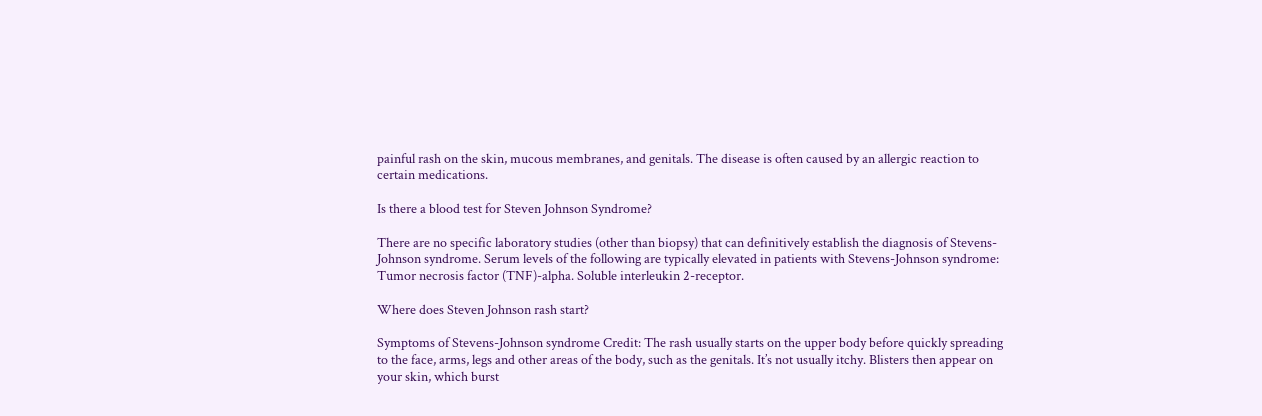painful rash on the skin, mucous membranes, and genitals. The disease is often caused by an allergic reaction to certain medications.

Is there a blood test for Steven Johnson Syndrome?

There are no specific laboratory studies (other than biopsy) that can definitively establish the diagnosis of Stevens-Johnson syndrome. Serum levels of the following are typically elevated in patients with Stevens-Johnson syndrome: Tumor necrosis factor (TNF)-alpha. Soluble interleukin 2-receptor.

Where does Steven Johnson rash start?

Symptoms of Stevens-Johnson syndrome Credit: The rash usually starts on the upper body before quickly spreading to the face, arms, legs and other areas of the body, such as the genitals. It’s not usually itchy. Blisters then appear on your skin, which burst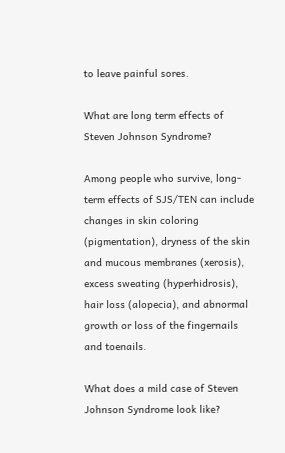to leave painful sores.

What are long term effects of Steven Johnson Syndrome?

Among people who survive, long-term effects of SJS/TEN can include changes in skin coloring (pigmentation), dryness of the skin and mucous membranes (xerosis), excess sweating (hyperhidrosis), hair loss (alopecia), and abnormal growth or loss of the fingernails and toenails.

What does a mild case of Steven Johnson Syndrome look like?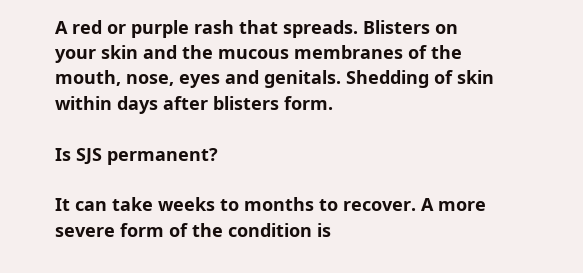A red or purple rash that spreads. Blisters on your skin and the mucous membranes of the mouth, nose, eyes and genitals. Shedding of skin within days after blisters form.

Is SJS permanent?

It can take weeks to months to recover. A more severe form of the condition is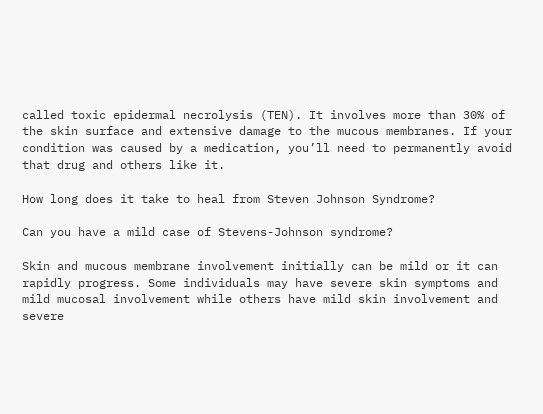called toxic epidermal necrolysis (TEN). It involves more than 30% of the skin surface and extensive damage to the mucous membranes. If your condition was caused by a medication, you’ll need to permanently avoid that drug and others like it.

How long does it take to heal from Steven Johnson Syndrome?

Can you have a mild case of Stevens-Johnson syndrome?

Skin and mucous membrane involvement initially can be mild or it can rapidly progress. Some individuals may have severe skin symptoms and mild mucosal involvement while others have mild skin involvement and severe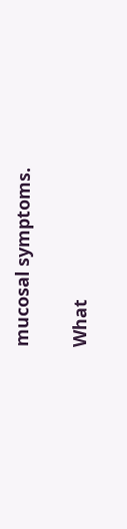mucosal symptoms.

What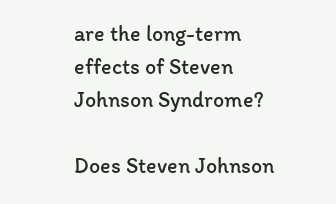are the long-term effects of Steven Johnson Syndrome?

Does Steven Johnson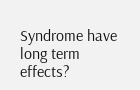Syndrome have long term effects?